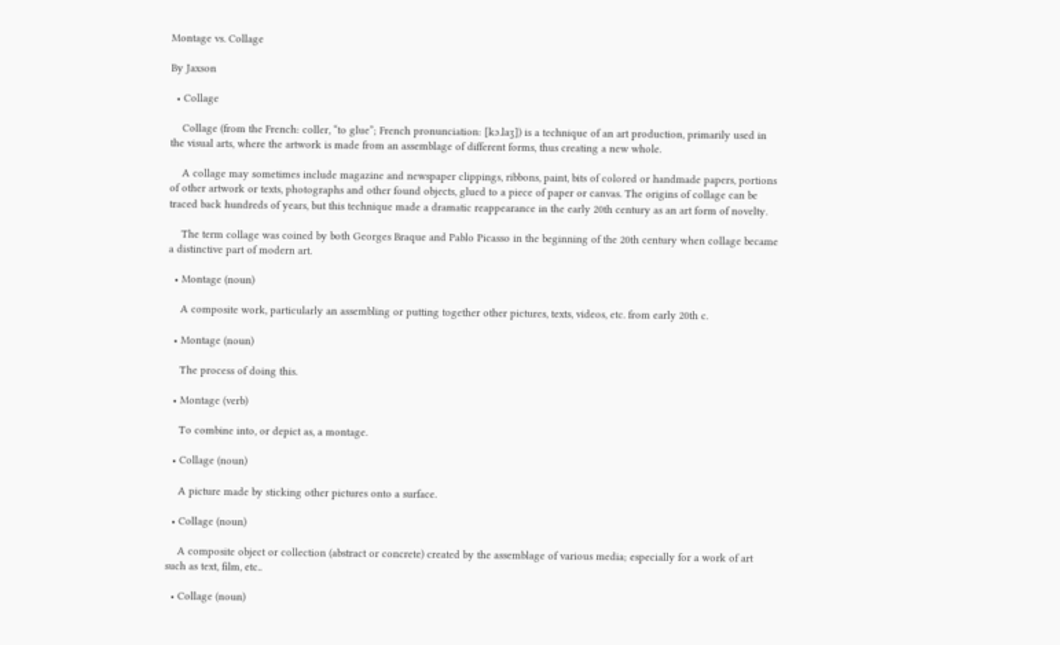Montage vs. Collage

By Jaxson

  • Collage

    Collage (from the French: coller, “to glue”; French pronunciation: [kɔ.laʒ]) is a technique of an art production, primarily used in the visual arts, where the artwork is made from an assemblage of different forms, thus creating a new whole.

    A collage may sometimes include magazine and newspaper clippings, ribbons, paint, bits of colored or handmade papers, portions of other artwork or texts, photographs and other found objects, glued to a piece of paper or canvas. The origins of collage can be traced back hundreds of years, but this technique made a dramatic reappearance in the early 20th century as an art form of novelty.

    The term collage was coined by both Georges Braque and Pablo Picasso in the beginning of the 20th century when collage became a distinctive part of modern art.

  • Montage (noun)

    A composite work, particularly an assembling or putting together other pictures, texts, videos, etc. from early 20th c.

  • Montage (noun)

    The process of doing this.

  • Montage (verb)

    To combine into, or depict as, a montage.

  • Collage (noun)

    A picture made by sticking other pictures onto a surface.

  • Collage (noun)

    A composite object or collection (abstract or concrete) created by the assemblage of various media; especially for a work of art such as text, film, etc..

  • Collage (noun)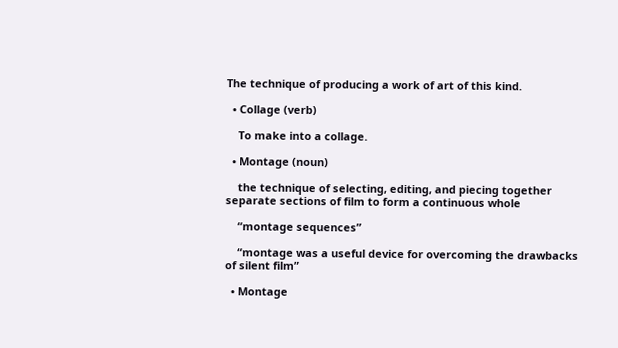The technique of producing a work of art of this kind.

  • Collage (verb)

    To make into a collage.

  • Montage (noun)

    the technique of selecting, editing, and piecing together separate sections of film to form a continuous whole

    “montage sequences”

    “montage was a useful device for overcoming the drawbacks of silent film”

  • Montage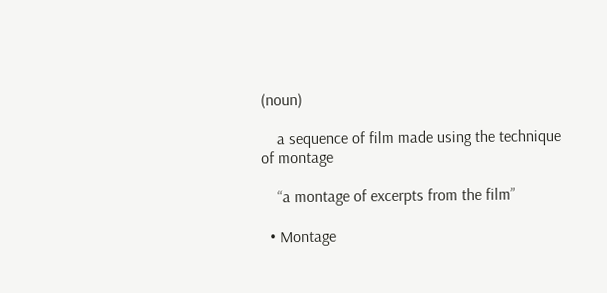(noun)

    a sequence of film made using the technique of montage

    “a montage of excerpts from the film”

  • Montage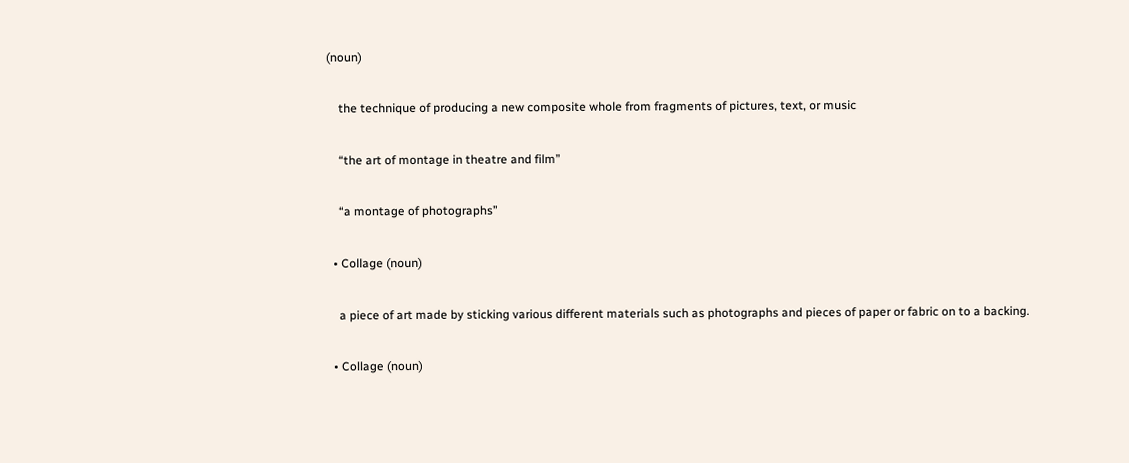(noun)

    the technique of producing a new composite whole from fragments of pictures, text, or music

    “the art of montage in theatre and film”

    “a montage of photographs”

  • Collage (noun)

    a piece of art made by sticking various different materials such as photographs and pieces of paper or fabric on to a backing.

  • Collage (noun)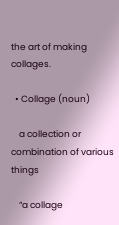the art of making collages.

  • Collage (noun)

    a collection or combination of various things

    “a collage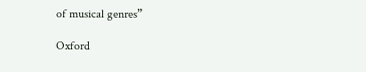of musical genres”

Oxford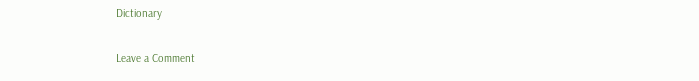Dictionary

Leave a Comment